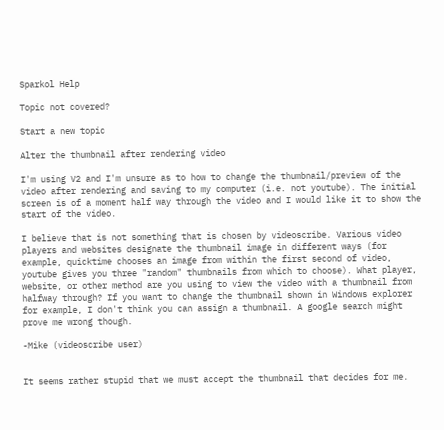Sparkol Help

Topic not covered?

Start a new topic

Alter the thumbnail after rendering video

I'm using V2 and I'm unsure as to how to change the thumbnail/preview of the video after rendering and saving to my computer (i.e. not youtube). The initial screen is of a moment half way through the video and I would like it to show the start of the video.

I believe that is not something that is chosen by videoscribe. Various video players and websites designate the thumbnail image in different ways (for example, quicktime chooses an image from within the first second of video, youtube gives you three "random" thumbnails from which to choose). What player, website, or other method are you using to view the video with a thumbnail from halfway through? If you want to change the thumbnail shown in Windows explorer for example, I don't think you can assign a thumbnail. A google search might prove me wrong though.

-Mike (videoscribe user)


It seems rather stupid that we must accept the thumbnail that decides for me.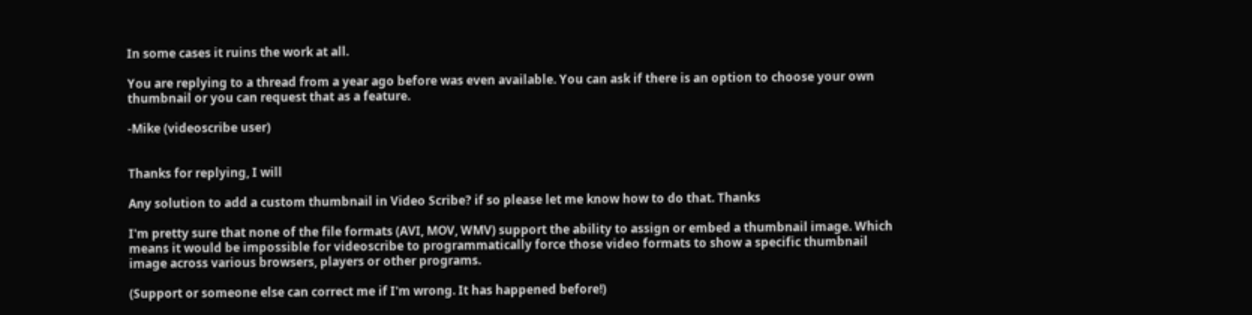In some cases it ruins the work at all.

You are replying to a thread from a year ago before was even available. You can ask if there is an option to choose your own thumbnail or you can request that as a feature.

-Mike (videoscribe user)


Thanks for replying, I will

Any solution to add a custom thumbnail in Video Scribe? if so please let me know how to do that. Thanks

I'm pretty sure that none of the file formats (AVI, MOV, WMV) support the ability to assign or embed a thumbnail image. Which means it would be impossible for videoscribe to programmatically force those video formats to show a specific thumbnail image across various browsers, players or other programs.

(Support or someone else can correct me if I'm wrong. It has happened before!)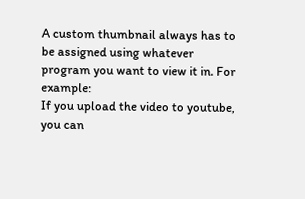A custom thumbnail always has to be assigned using whatever program you want to view it in. For example:
If you upload the video to youtube, you can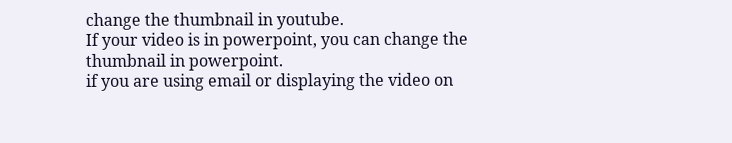change the thumbnail in youtube.
If your video is in powerpoint, you can change the thumbnail in powerpoint.
if you are using email or displaying the video on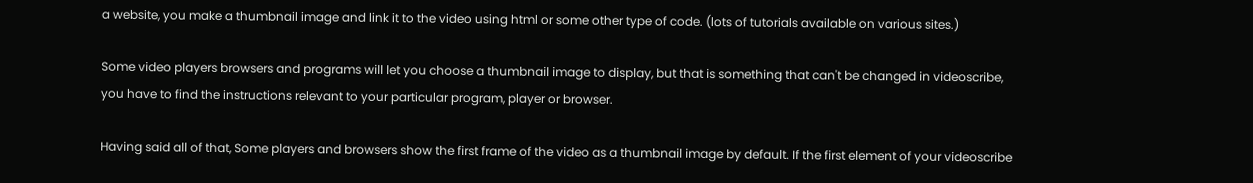a website, you make a thumbnail image and link it to the video using html or some other type of code. (lots of tutorials available on various sites.)

Some video players browsers and programs will let you choose a thumbnail image to display, but that is something that can't be changed in videoscribe, you have to find the instructions relevant to your particular program, player or browser.

Having said all of that, Some players and browsers show the first frame of the video as a thumbnail image by default. If the first element of your videoscribe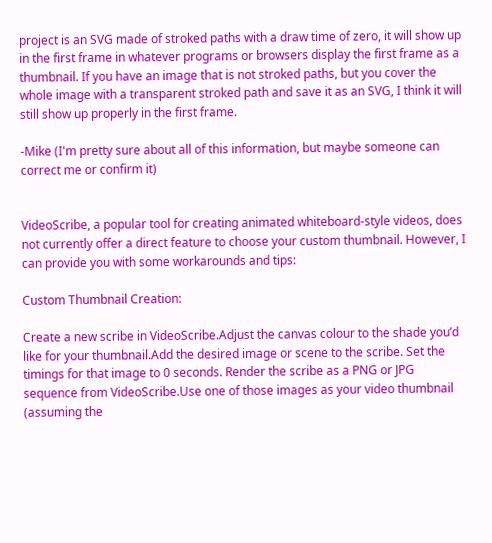project is an SVG made of stroked paths with a draw time of zero, it will show up in the first frame in whatever programs or browsers display the first frame as a thumbnail. If you have an image that is not stroked paths, but you cover the whole image with a transparent stroked path and save it as an SVG, I think it will still show up properly in the first frame.

-Mike (I'm pretty sure about all of this information, but maybe someone can correct me or confirm it)


VideoScribe, a popular tool for creating animated whiteboard-style videos, does not currently offer a direct feature to choose your custom thumbnail. However, I can provide you with some workarounds and tips:

Custom Thumbnail Creation:

Create a new scribe in VideoScribe.Adjust the canvas colour to the shade you’d like for your thumbnail.Add the desired image or scene to the scribe. Set the timings for that image to 0 seconds. Render the scribe as a PNG or JPG sequence from VideoScribe.Use one of those images as your video thumbnail (assuming the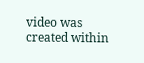video was created within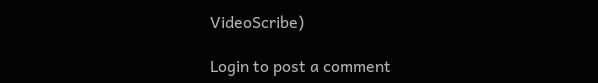VideoScribe)

Login to post a comment